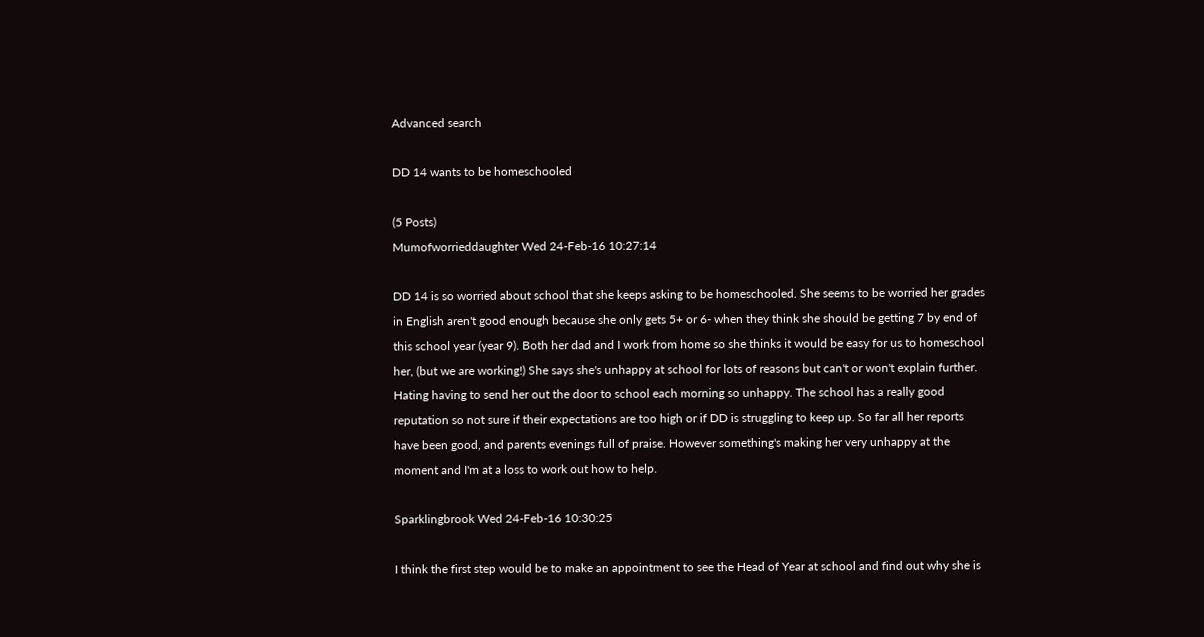Advanced search

DD 14 wants to be homeschooled

(5 Posts)
Mumofworrieddaughter Wed 24-Feb-16 10:27:14

DD 14 is so worried about school that she keeps asking to be homeschooled. She seems to be worried her grades in English aren't good enough because she only gets 5+ or 6- when they think she should be getting 7 by end of this school year (year 9). Both her dad and I work from home so she thinks it would be easy for us to homeschool her, (but we are working!) She says she's unhappy at school for lots of reasons but can't or won't explain further. Hating having to send her out the door to school each morning so unhappy. The school has a really good reputation so not sure if their expectations are too high or if DD is struggling to keep up. So far all her reports have been good, and parents evenings full of praise. However something's making her very unhappy at the moment and I'm at a loss to work out how to help.

Sparklingbrook Wed 24-Feb-16 10:30:25

I think the first step would be to make an appointment to see the Head of Year at school and find out why she is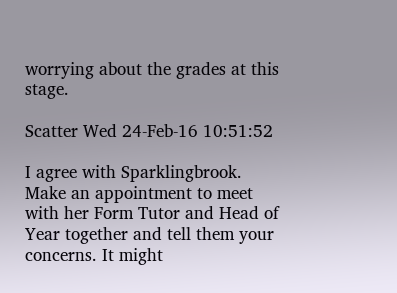worrying about the grades at this stage.

Scatter Wed 24-Feb-16 10:51:52

I agree with Sparklingbrook. Make an appointment to meet with her Form Tutor and Head of Year together and tell them your concerns. It might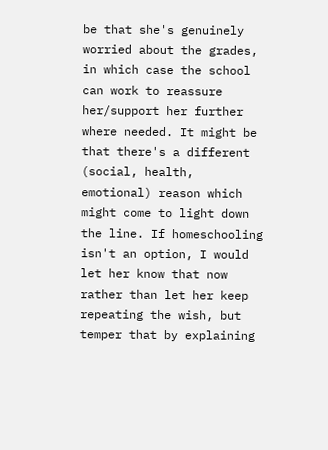be that she's genuinely worried about the grades, in which case the school can work to reassure her/support her further where needed. It might be that there's a different (social, health, emotional) reason which might come to light down the line. If homeschooling isn't an option, I would let her know that now rather than let her keep repeating the wish, but temper that by explaining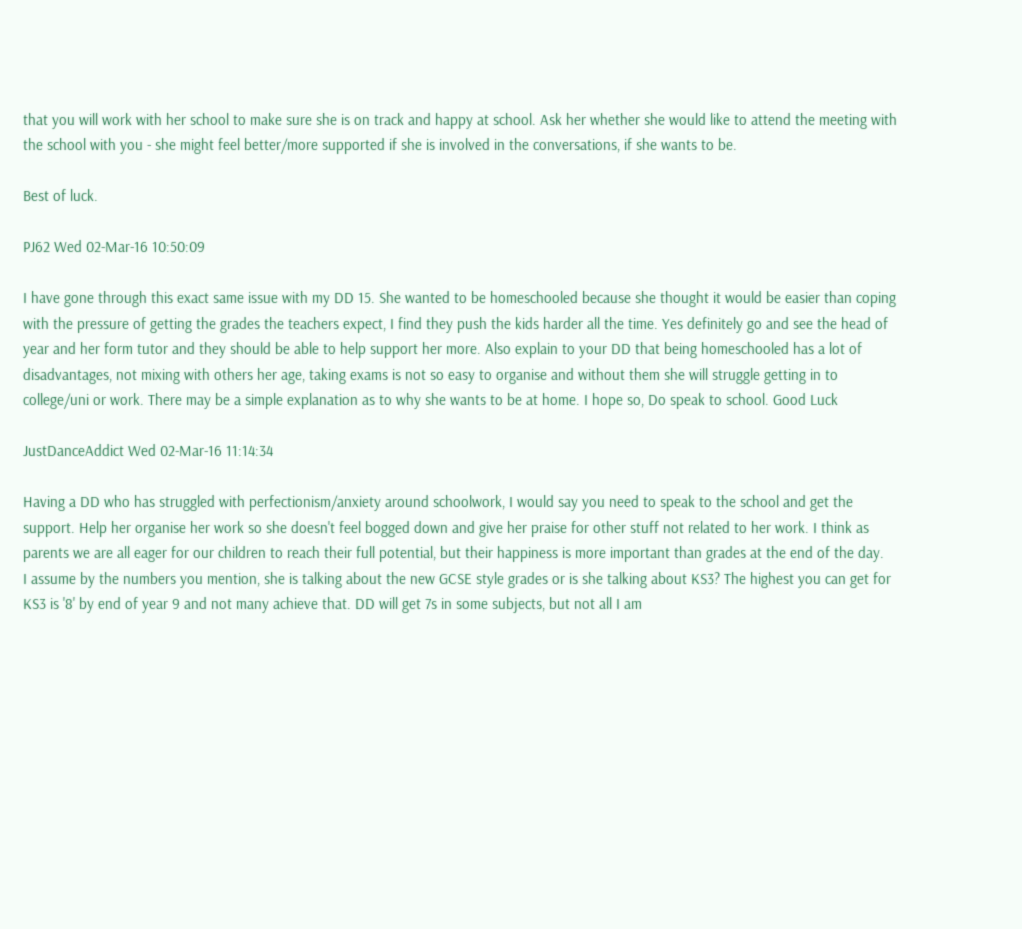that you will work with her school to make sure she is on track and happy at school. Ask her whether she would like to attend the meeting with the school with you - she might feel better/more supported if she is involved in the conversations, if she wants to be.

Best of luck.

PJ62 Wed 02-Mar-16 10:50:09

I have gone through this exact same issue with my DD 15. She wanted to be homeschooled because she thought it would be easier than coping with the pressure of getting the grades the teachers expect, I find they push the kids harder all the time. Yes definitely go and see the head of year and her form tutor and they should be able to help support her more. Also explain to your DD that being homeschooled has a lot of disadvantages, not mixing with others her age, taking exams is not so easy to organise and without them she will struggle getting in to college/uni or work. There may be a simple explanation as to why she wants to be at home. I hope so, Do speak to school. Good Luck

JustDanceAddict Wed 02-Mar-16 11:14:34

Having a DD who has struggled with perfectionism/anxiety around schoolwork, I would say you need to speak to the school and get the support. Help her organise her work so she doesn't feel bogged down and give her praise for other stuff not related to her work. I think as parents we are all eager for our children to reach their full potential, but their happiness is more important than grades at the end of the day.
I assume by the numbers you mention, she is talking about the new GCSE style grades or is she talking about KS3? The highest you can get for KS3 is '8' by end of year 9 and not many achieve that. DD will get 7s in some subjects, but not all I am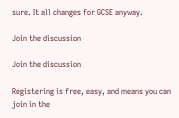sure. It all changes for GCSE anyway.

Join the discussion

Join the discussion

Registering is free, easy, and means you can join in the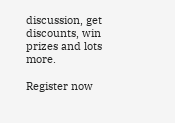discussion, get discounts, win prizes and lots more.

Register now